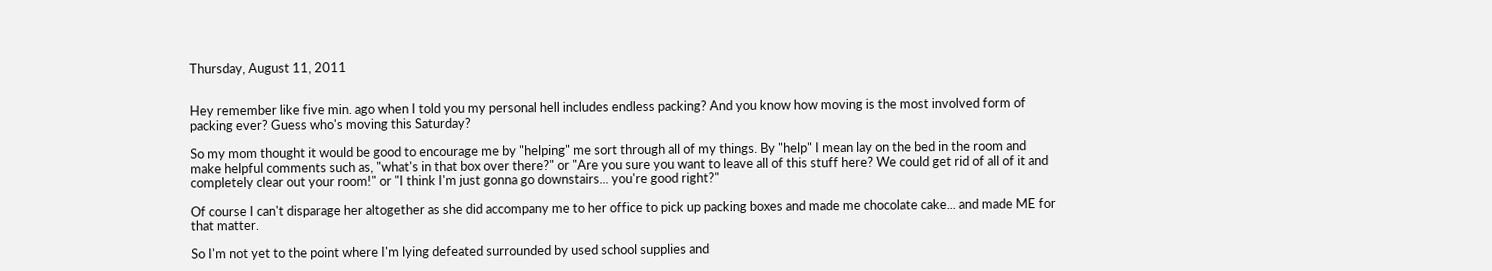Thursday, August 11, 2011


Hey remember like five min. ago when I told you my personal hell includes endless packing? And you know how moving is the most involved form of packing ever? Guess who's moving this Saturday?

So my mom thought it would be good to encourage me by "helping" me sort through all of my things. By "help" I mean lay on the bed in the room and make helpful comments such as, "what's in that box over there?" or "Are you sure you want to leave all of this stuff here? We could get rid of all of it and completely clear out your room!" or "I think I'm just gonna go downstairs... you're good right?"

Of course I can't disparage her altogether as she did accompany me to her office to pick up packing boxes and made me chocolate cake... and made ME for that matter.

So I'm not yet to the point where I'm lying defeated surrounded by used school supplies and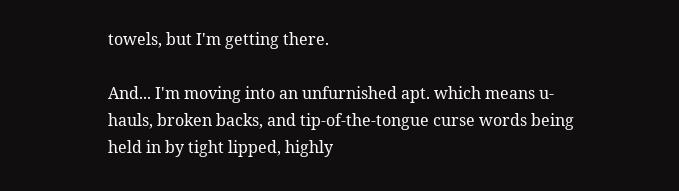towels, but I'm getting there.

And... I'm moving into an unfurnished apt. which means u-hauls, broken backs, and tip-of-the-tongue curse words being held in by tight lipped, highly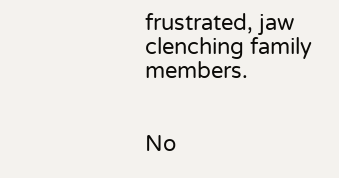frustrated, jaw clenching family members.


No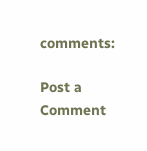comments:

Post a Comment